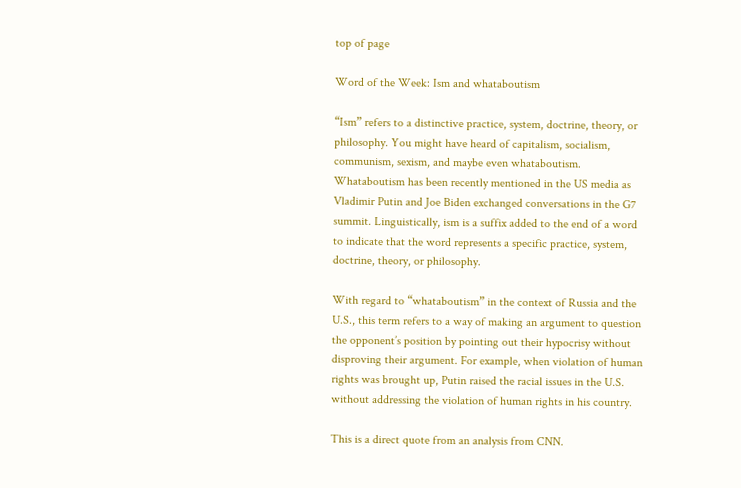top of page

Word of the Week: Ism and whataboutism

“Ism” refers to a distinctive practice, system, doctrine, theory, or philosophy. You might have heard of capitalism, socialism, communism, sexism, and maybe even whataboutism. Whataboutism has been recently mentioned in the US media as Vladimir Putin and Joe Biden exchanged conversations in the G7 summit. Linguistically, ism is a suffix added to the end of a word to indicate that the word represents a specific practice, system, doctrine, theory, or philosophy.

With regard to “whataboutism” in the context of Russia and the U.S., this term refers to a way of making an argument to question the opponent’s position by pointing out their hypocrisy without disproving their argument. For example, when violation of human rights was brought up, Putin raised the racial issues in the U.S. without addressing the violation of human rights in his country.

This is a direct quote from an analysis from CNN.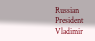Russian President Vladimir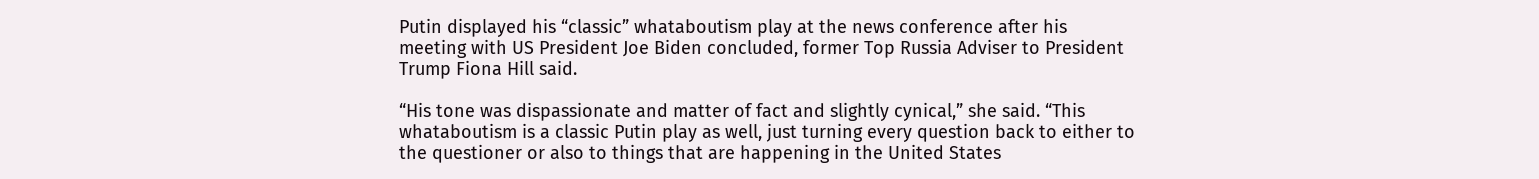Putin displayed his “classic” whataboutism play at the news conference after his meeting with US President Joe Biden concluded, former Top Russia Adviser to President Trump Fiona Hill said.

“His tone was dispassionate and matter of fact and slightly cynical,” she said. “This whataboutism is a classic Putin play as well, just turning every question back to either to the questioner or also to things that are happening in the United States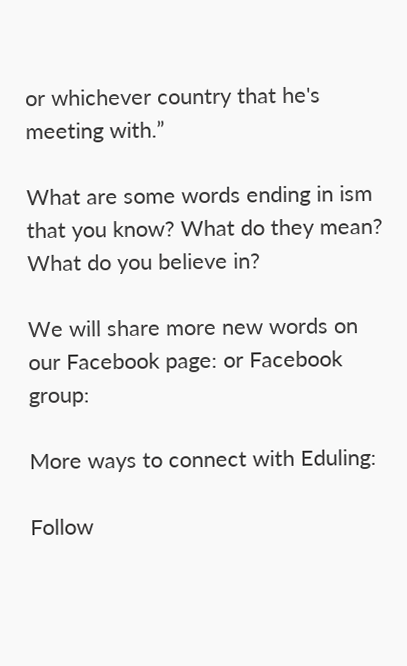or whichever country that he's meeting with.”

What are some words ending in ism that you know? What do they mean? What do you believe in?

We will share more new words on our Facebook page: or Facebook group:

More ways to connect with Eduling:

Follow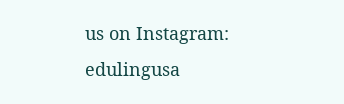us on Instagram: edulingusa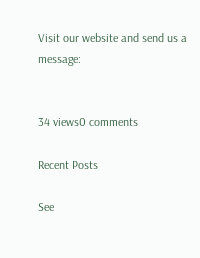Visit our website and send us a message:


34 views0 comments

Recent Posts

See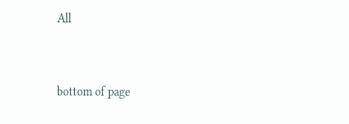All


bottom of page